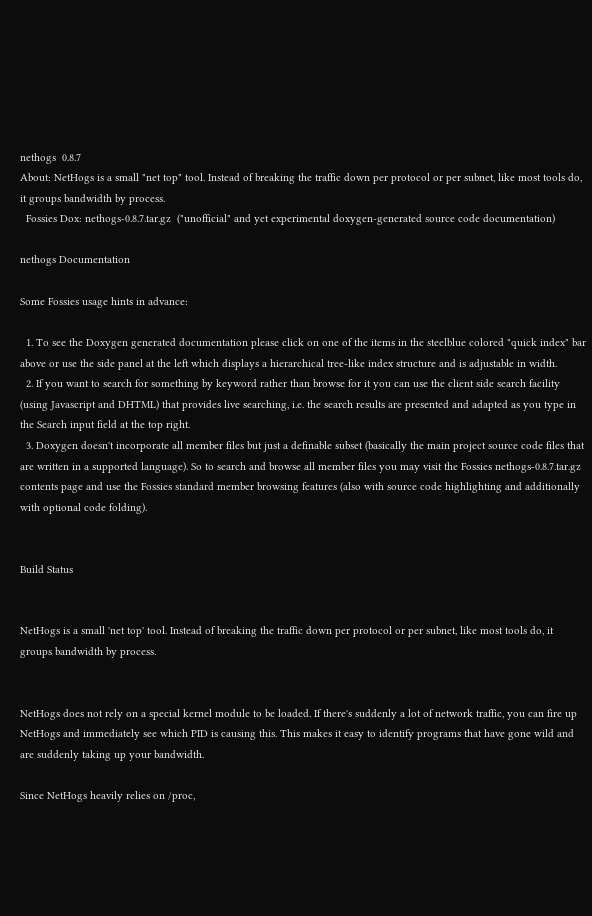nethogs  0.8.7
About: NetHogs is a small "net top" tool. Instead of breaking the traffic down per protocol or per subnet, like most tools do, it groups bandwidth by process.
  Fossies Dox: nethogs-0.8.7.tar.gz  ("unofficial" and yet experimental doxygen-generated source code documentation)

nethogs Documentation

Some Fossies usage hints in advance:

  1. To see the Doxygen generated documentation please click on one of the items in the steelblue colored "quick index" bar above or use the side panel at the left which displays a hierarchical tree-like index structure and is adjustable in width.
  2. If you want to search for something by keyword rather than browse for it you can use the client side search facility (using Javascript and DHTML) that provides live searching, i.e. the search results are presented and adapted as you type in the Search input field at the top right.
  3. Doxygen doesn't incorporate all member files but just a definable subset (basically the main project source code files that are written in a supported language). So to search and browse all member files you may visit the Fossies nethogs-0.8.7.tar.gz contents page and use the Fossies standard member browsing features (also with source code highlighting and additionally with optional code folding).


Build Status


NetHogs is a small 'net top' tool. Instead of breaking the traffic down per protocol or per subnet, like most tools do, it groups bandwidth by process.


NetHogs does not rely on a special kernel module to be loaded. If there's suddenly a lot of network traffic, you can fire up NetHogs and immediately see which PID is causing this. This makes it easy to identify programs that have gone wild and are suddenly taking up your bandwidth.

Since NetHogs heavily relies on /proc,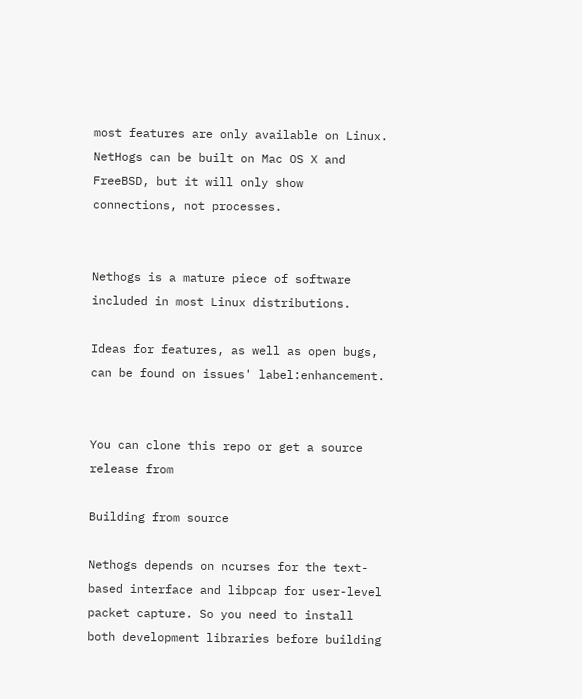most features are only available on Linux. NetHogs can be built on Mac OS X and FreeBSD, but it will only show connections, not processes.


Nethogs is a mature piece of software included in most Linux distributions.

Ideas for features, as well as open bugs, can be found on issues' label:enhancement.


You can clone this repo or get a source release from

Building from source

Nethogs depends on ncurses for the text-based interface and libpcap for user-level packet capture. So you need to install both development libraries before building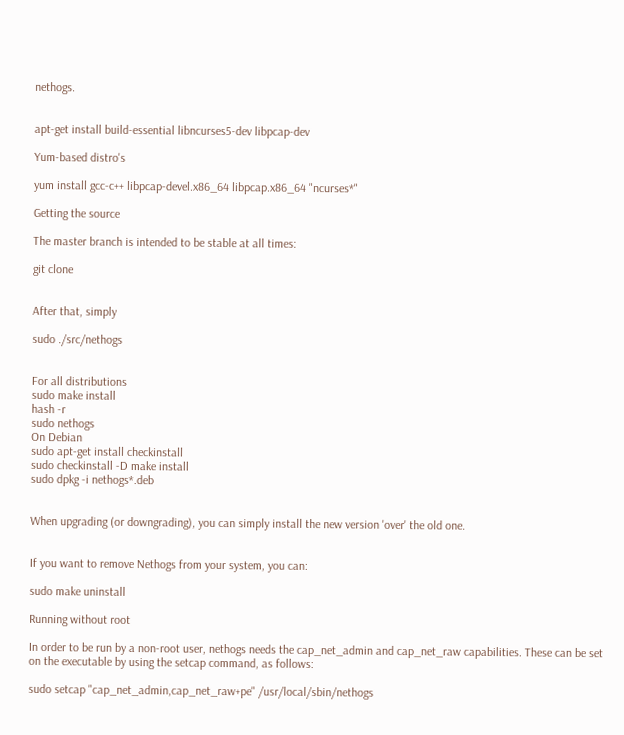nethogs.


apt-get install build-essential libncurses5-dev libpcap-dev

Yum-based distro's

yum install gcc-c++ libpcap-devel.x86_64 libpcap.x86_64 "ncurses*"

Getting the source

The master branch is intended to be stable at all times:

git clone


After that, simply

sudo ./src/nethogs


For all distributions
sudo make install
hash -r
sudo nethogs
On Debian
sudo apt-get install checkinstall
sudo checkinstall -D make install
sudo dpkg -i nethogs*.deb


When upgrading (or downgrading), you can simply install the new version 'over' the old one.


If you want to remove Nethogs from your system, you can:

sudo make uninstall

Running without root

In order to be run by a non-root user, nethogs needs the cap_net_admin and cap_net_raw capabilities. These can be set on the executable by using the setcap command, as follows:

sudo setcap "cap_net_admin,cap_net_raw+pe" /usr/local/sbin/nethogs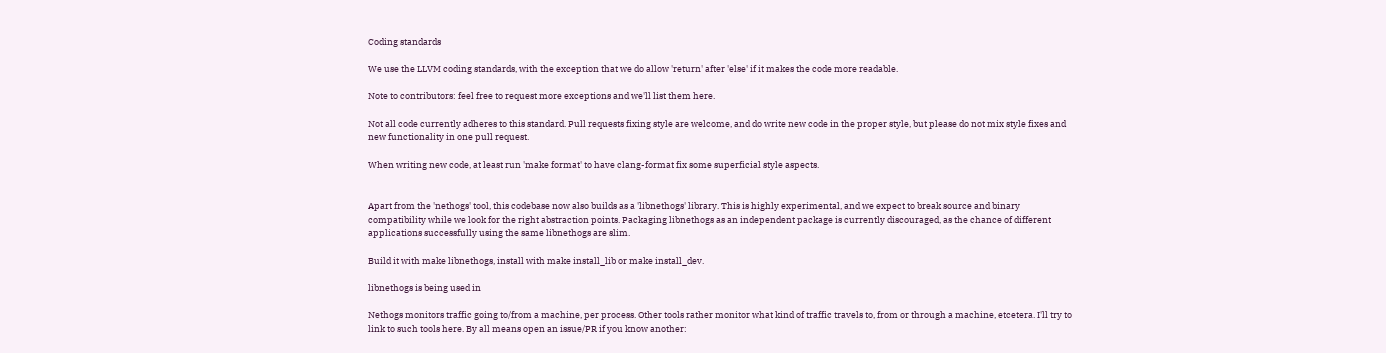Coding standards

We use the LLVM coding standards, with the exception that we do allow 'return' after 'else' if it makes the code more readable.

Note to contributors: feel free to request more exceptions and we'll list them here.

Not all code currently adheres to this standard. Pull requests fixing style are welcome, and do write new code in the proper style, but please do not mix style fixes and new functionality in one pull request.

When writing new code, at least run 'make format' to have clang-format fix some superficial style aspects.


Apart from the 'nethogs' tool, this codebase now also builds as a 'libnethogs' library. This is highly experimental, and we expect to break source and binary compatibility while we look for the right abstraction points. Packaging libnethogs as an independent package is currently discouraged, as the chance of different applications successfully using the same libnethogs are slim.

Build it with make libnethogs, install with make install_lib or make install_dev.

libnethogs is being used in

Nethogs monitors traffic going to/from a machine, per process. Other tools rather monitor what kind of traffic travels to, from or through a machine, etcetera. I'll try to link to such tools here. By all means open an issue/PR if you know another: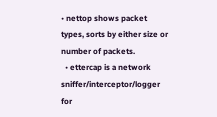• nettop shows packet types, sorts by either size or number of packets.
  • ettercap is a network sniffer/interceptor/logger for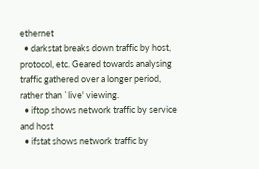ethernet
  • darkstat breaks down traffic by host, protocol, etc. Geared towards analysing traffic gathered over a longer period, rather than `live' viewing.
  • iftop shows network traffic by service and host
  • ifstat shows network traffic by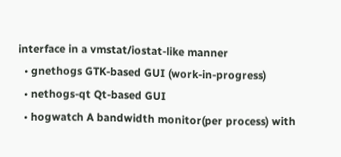interface in a vmstat/iostat-like manner
  • gnethogs GTK-based GUI (work-in-progress)
  • nethogs-qt Qt-based GUI
  • hogwatch A bandwidth monitor(per process) with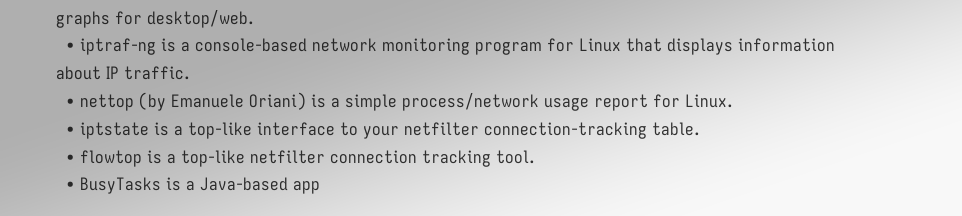graphs for desktop/web.
  • iptraf-ng is a console-based network monitoring program for Linux that displays information about IP traffic.
  • nettop (by Emanuele Oriani) is a simple process/network usage report for Linux.
  • iptstate is a top-like interface to your netfilter connection-tracking table.
  • flowtop is a top-like netfilter connection tracking tool.
  • BusyTasks is a Java-based app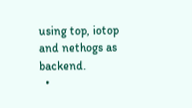using top, iotop and nethogs as backend.
  •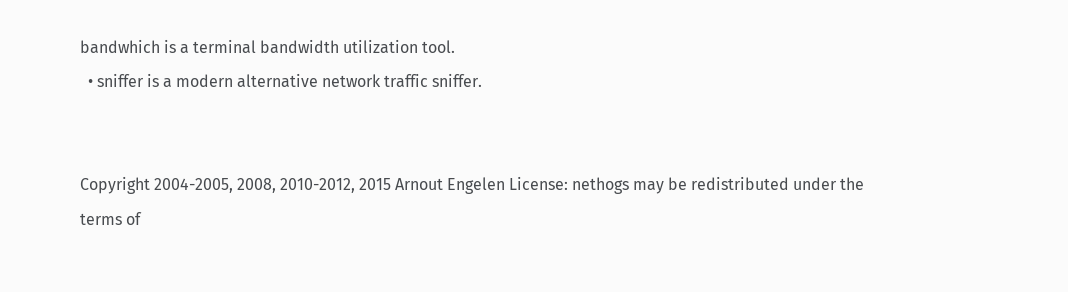bandwhich is a terminal bandwidth utilization tool.
  • sniffer is a modern alternative network traffic sniffer.


Copyright 2004-2005, 2008, 2010-2012, 2015 Arnout Engelen License: nethogs may be redistributed under the terms of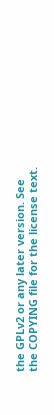the GPLv2 or any later version. See the COPYING file for the license text.